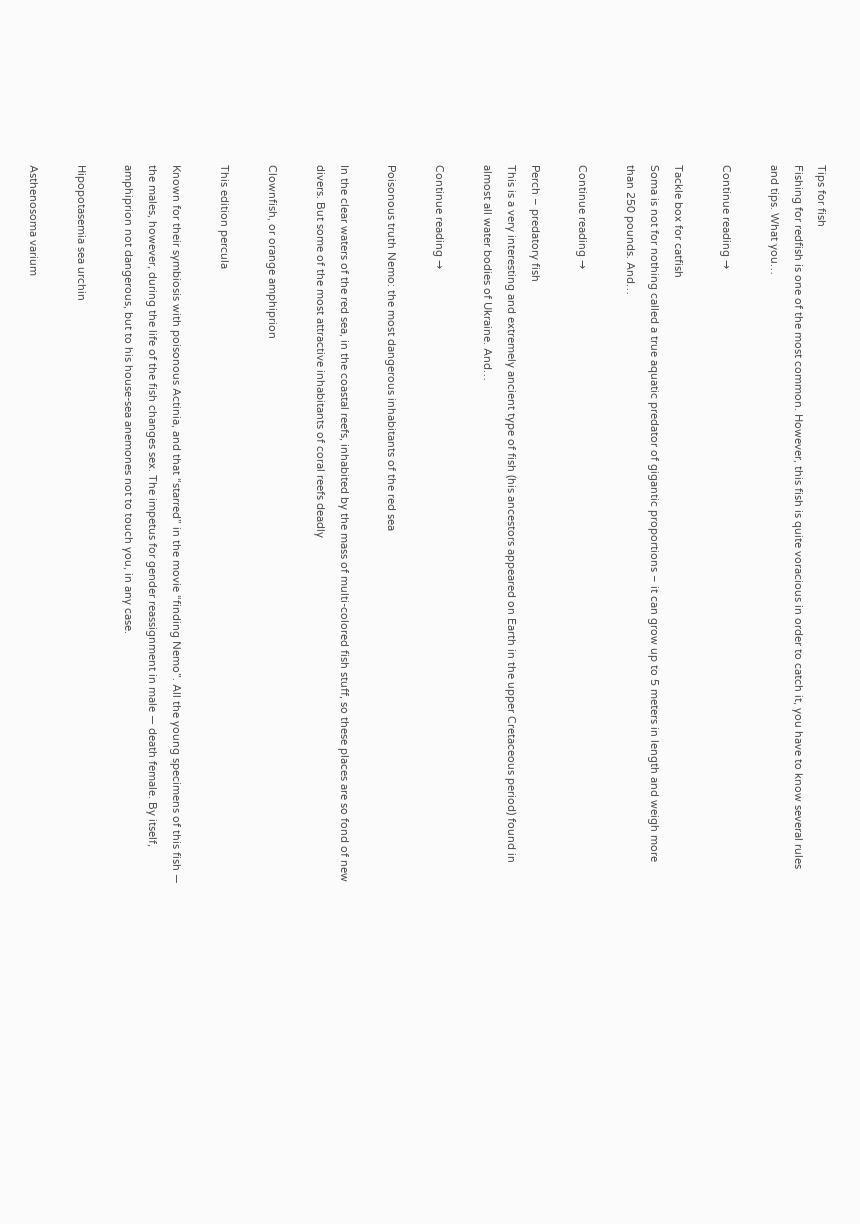Tips for fish
Fishing for redfish is one of the most common. However, this fish is quite voracious in order to catch it, you have to know several rules and tips. What you…

Continue reading →

Tackle box for catfish
Soma is not for nothing called a true aquatic predator of gigantic proportions – it can grow up to 5 meters in length and weigh more than 250 pounds. And…

Continue reading →

Perch – predatory fish
This is a very interesting and extremely ancient type of fish (his ancestors appeared on Earth in the upper Cretaceous period) found in almost all water bodies of Ukraine. And…

Continue reading →

Poisonous truth Nemo: the most dangerous inhabitants of the red sea

In the clear waters of the red sea, in the coastal reefs, inhabited by the mass of multi-colored fish stuff, so these places are so fond of new divers. But some of the most attractive inhabitants of coral reefs deadly

Clownfish, or orange amphiprion

This edition percula

Known for their symbiosis with poisonous Actinia, and that “starred” in the movie “finding Nemo”. All the young specimens of this fish — the males, however, during the life of the fish changes sex. The impetus for gender reassignment in male — death female. By itself, amphiprion not dangerous, but to his house-sea anemones not to touch you, in any case.

Hipopotasemia sea urchin

Asthenosoma varium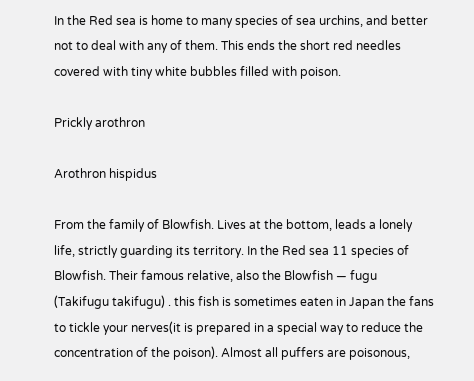In the Red sea is home to many species of sea urchins, and better not to deal with any of them. This ends the short red needles covered with tiny white bubbles filled with poison.

Prickly arothron

Arothron hispidus

From the family of Blowfish. Lives at the bottom, leads a lonely life, strictly guarding its territory. In the Red sea 11 species of Blowfish. Their famous relative, also the Blowfish — fugu (Takifugu takifugu) . this fish is sometimes eaten in Japan the fans to tickle your nerves(it is prepared in a special way to reduce the concentration of the poison). Almost all puffers are poisonous,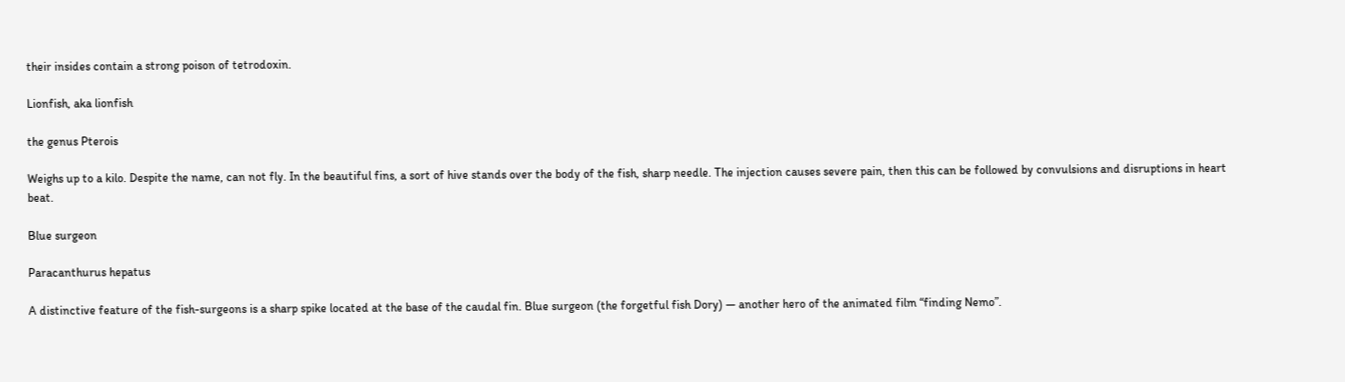their insides contain a strong poison of tetrodoxin.

Lionfish, aka lionfish

the genus Pterois

Weighs up to a kilo. Despite the name, can not fly. In the beautiful fins, a sort of hive stands over the body of the fish, sharp needle. The injection causes severe pain, then this can be followed by convulsions and disruptions in heart beat.

Blue surgeon

Paracanthurus hepatus

A distinctive feature of the fish-surgeons is a sharp spike located at the base of the caudal fin. Blue surgeon (the forgetful fish Dory) — another hero of the animated film “finding Nemo”.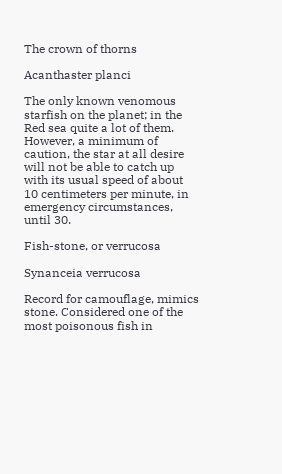The crown of thorns

Acanthaster planci

The only known venomous starfish on the planet; in the Red sea quite a lot of them. However, a minimum of caution, the star at all desire will not be able to catch up with its usual speed of about 10 centimeters per minute, in emergency circumstances, until 30.

Fish-stone, or verrucosa

Synanceia verrucosa

Record for camouflage, mimics stone. Considered one of the most poisonous fish in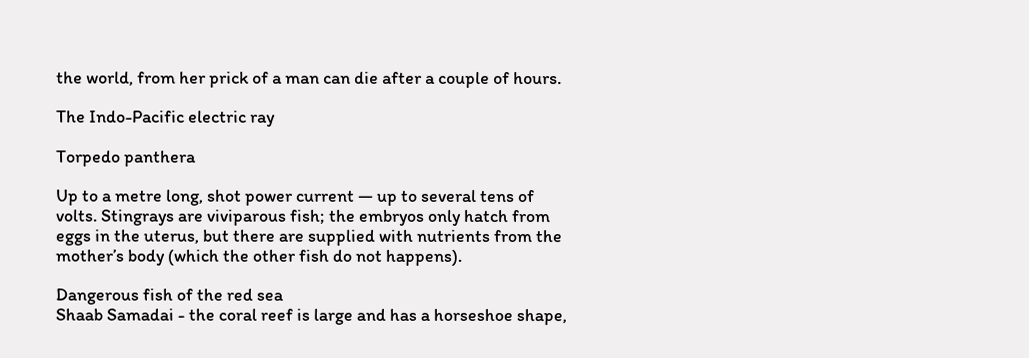the world, from her prick of a man can die after a couple of hours.

The Indo-Pacific electric ray

Torpedo panthera

Up to a metre long, shot power current — up to several tens of volts. Stingrays are viviparous fish; the embryos only hatch from eggs in the uterus, but there are supplied with nutrients from the mother’s body (which the other fish do not happens).

Dangerous fish of the red sea
Shaab Samadai - the coral reef is large and has a horseshoe shape,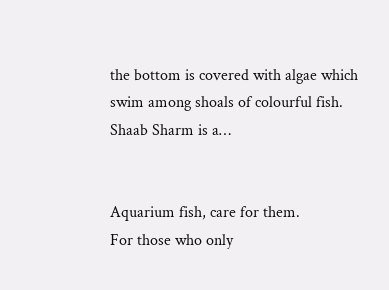the bottom is covered with algae which swim among shoals of colourful fish. Shaab Sharm is a…


Aquarium fish, care for them.
For those who only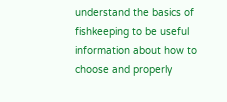understand the basics of fishkeeping to be useful information about how to choose and properly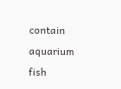contain aquarium fish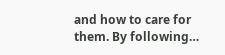and how to care for them. By following…